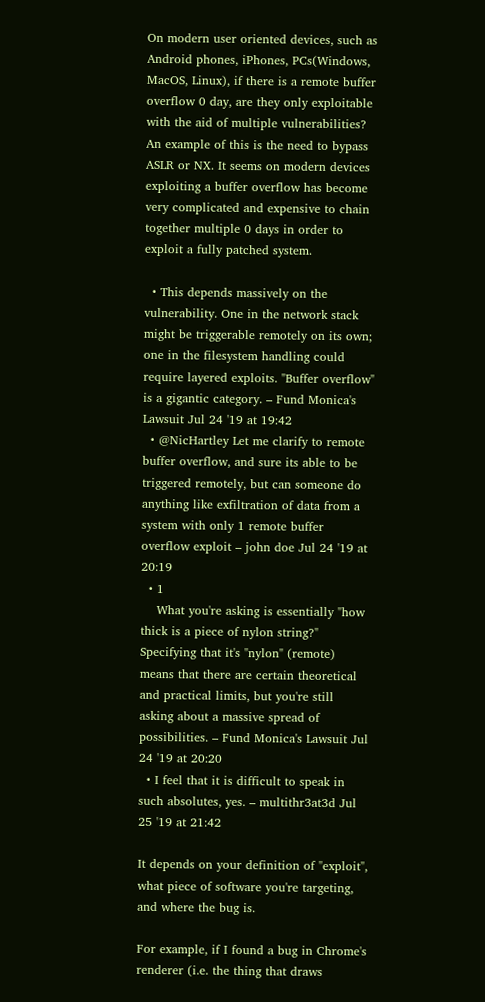On modern user oriented devices, such as Android phones, iPhones, PCs(Windows, MacOS, Linux), if there is a remote buffer overflow 0 day, are they only exploitable with the aid of multiple vulnerabilities? An example of this is the need to bypass ASLR or NX. It seems on modern devices exploiting a buffer overflow has become very complicated and expensive to chain together multiple 0 days in order to exploit a fully patched system.

  • This depends massively on the vulnerability. One in the network stack might be triggerable remotely on its own; one in the filesystem handling could require layered exploits. "Buffer overflow" is a gigantic category. – Fund Monica's Lawsuit Jul 24 '19 at 19:42
  • @NicHartley Let me clarify to remote buffer overflow, and sure its able to be triggered remotely, but can someone do anything like exfiltration of data from a system with only 1 remote buffer overflow exploit – john doe Jul 24 '19 at 20:19
  • 1
    What you're asking is essentially "how thick is a piece of nylon string?" Specifying that it's "nylon" (remote) means that there are certain theoretical and practical limits, but you're still asking about a massive spread of possibilities. – Fund Monica's Lawsuit Jul 24 '19 at 20:20
  • I feel that it is difficult to speak in such absolutes, yes. – multithr3at3d Jul 25 '19 at 21:42

It depends on your definition of "exploit", what piece of software you're targeting, and where the bug is.

For example, if I found a bug in Chrome's renderer (i.e. the thing that draws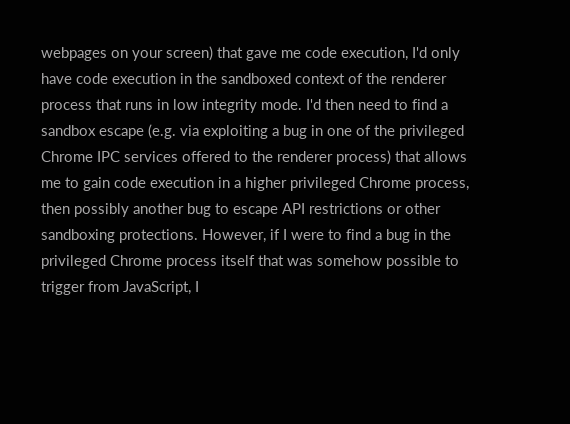webpages on your screen) that gave me code execution, I'd only have code execution in the sandboxed context of the renderer process that runs in low integrity mode. I'd then need to find a sandbox escape (e.g. via exploiting a bug in one of the privileged Chrome IPC services offered to the renderer process) that allows me to gain code execution in a higher privileged Chrome process, then possibly another bug to escape API restrictions or other sandboxing protections. However, if I were to find a bug in the privileged Chrome process itself that was somehow possible to trigger from JavaScript, I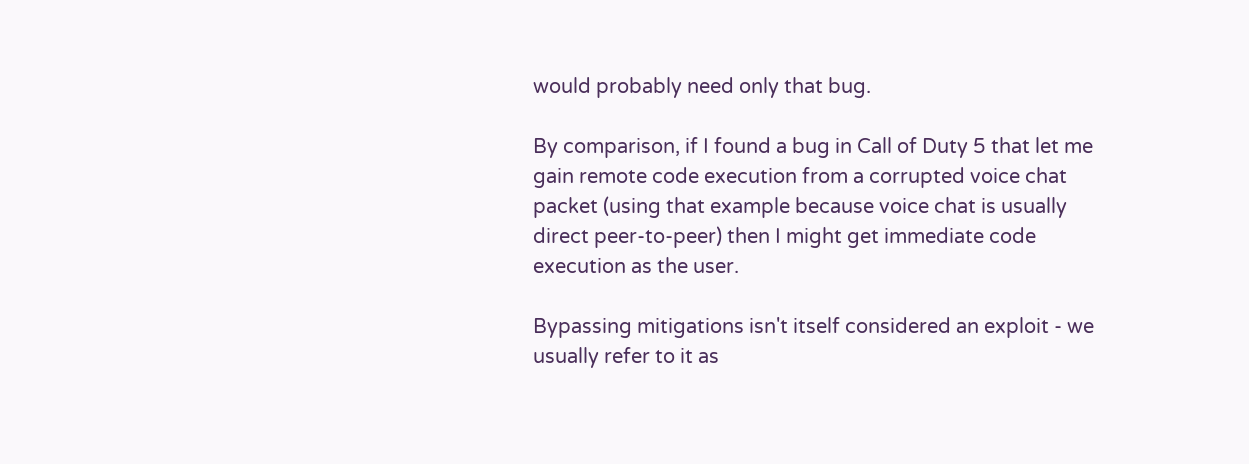would probably need only that bug.

By comparison, if I found a bug in Call of Duty 5 that let me gain remote code execution from a corrupted voice chat packet (using that example because voice chat is usually direct peer-to-peer) then I might get immediate code execution as the user.

Bypassing mitigations isn't itself considered an exploit - we usually refer to it as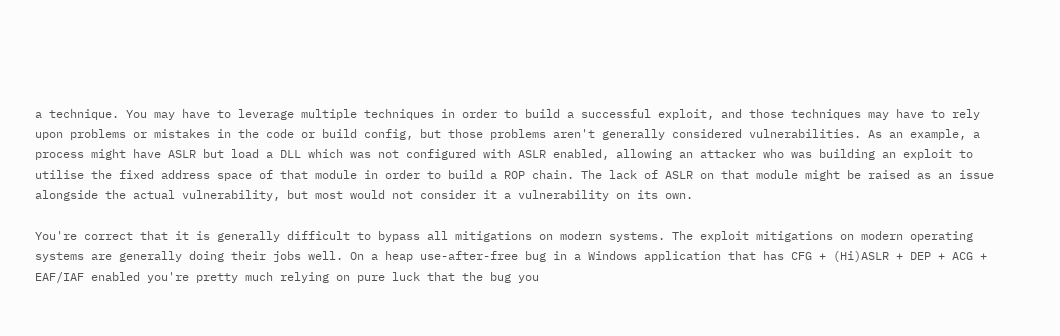a technique. You may have to leverage multiple techniques in order to build a successful exploit, and those techniques may have to rely upon problems or mistakes in the code or build config, but those problems aren't generally considered vulnerabilities. As an example, a process might have ASLR but load a DLL which was not configured with ASLR enabled, allowing an attacker who was building an exploit to utilise the fixed address space of that module in order to build a ROP chain. The lack of ASLR on that module might be raised as an issue alongside the actual vulnerability, but most would not consider it a vulnerability on its own.

You're correct that it is generally difficult to bypass all mitigations on modern systems. The exploit mitigations on modern operating systems are generally doing their jobs well. On a heap use-after-free bug in a Windows application that has CFG + (Hi)ASLR + DEP + ACG + EAF/IAF enabled you're pretty much relying on pure luck that the bug you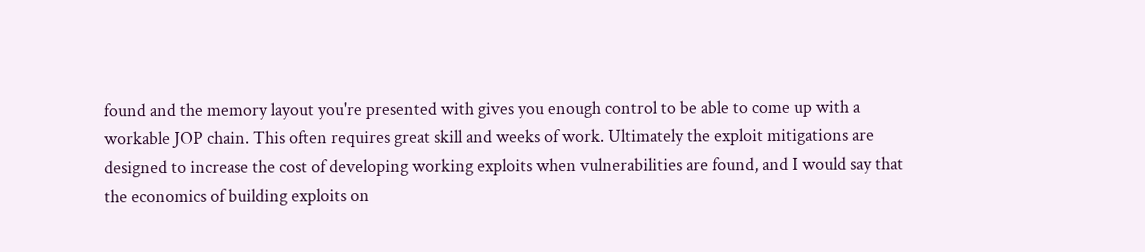found and the memory layout you're presented with gives you enough control to be able to come up with a workable JOP chain. This often requires great skill and weeks of work. Ultimately the exploit mitigations are designed to increase the cost of developing working exploits when vulnerabilities are found, and I would say that the economics of building exploits on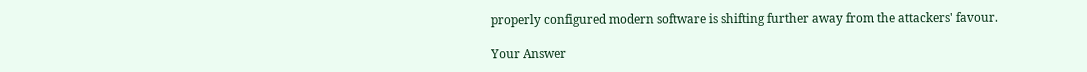properly configured modern software is shifting further away from the attackers' favour.

Your Answer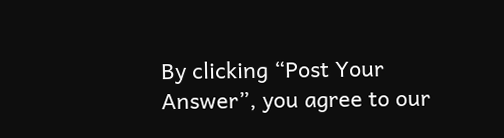By clicking “Post Your Answer”, you agree to our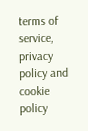terms of service, privacy policy and cookie policy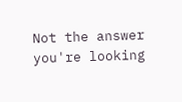Not the answer you're looking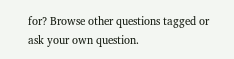for? Browse other questions tagged or ask your own question.